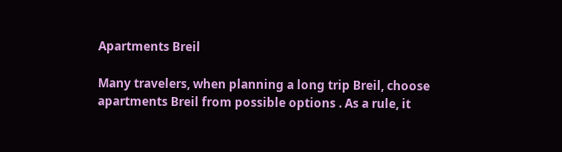Apartments Breil

Many travelers, when planning a long trip Breil, choose apartments Breil from possible options . As a rule, it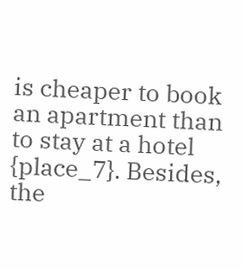is cheaper to book an apartment than to stay at a hotel {place_7}. Besides, the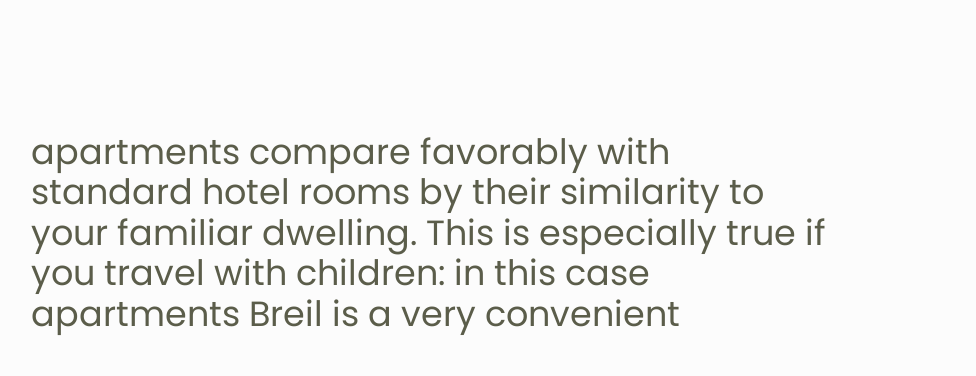apartments compare favorably with standard hotel rooms by their similarity to your familiar dwelling. This is especially true if you travel with children: in this case apartments Breil is a very convenient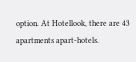option. At Hotellook, there are 43 apartments apart-hotels.